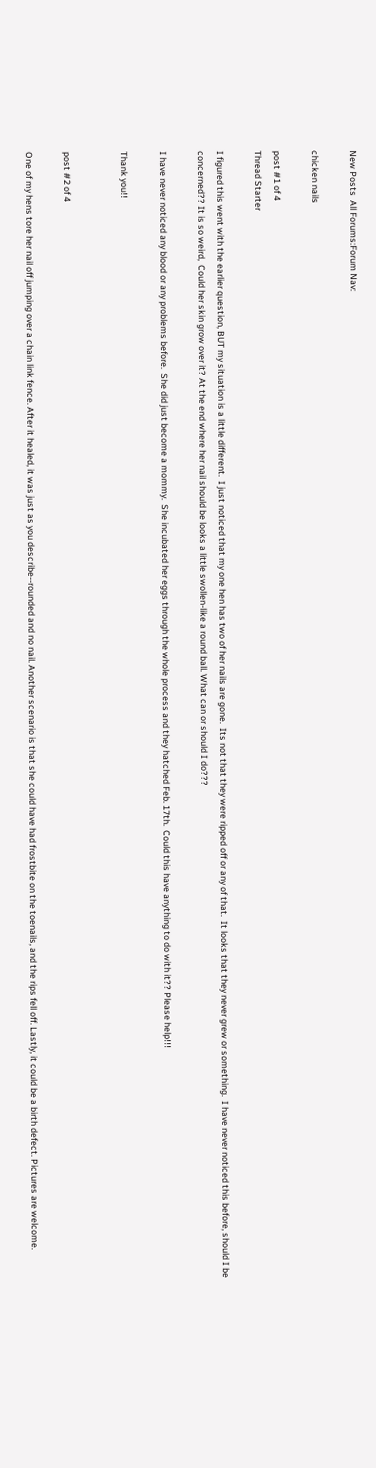New Posts  All Forums:Forum Nav:

chicken nails

post #1 of 4
Thread Starter

I figured this went with the earlier question, BUT my situation is a little different.  I just noticed that my one hen has two of her nails are gone.  Its not that they were ripped off or any of that.  It looks that they never grew or something.  I have never noticed this before, should I be concerned?? It is so weird,  Could her skin grow over it? At the end where her nail should be looks a little swollen-like a round ball. What can or should I do???

I have never noticed any blood or any problems before.  She did just become a mommy.  She incubated her eggs through the whole process and they hatched Feb. 17th.  Could this have anything to do with it?? Please help!!!

Thank you!!


post #2 of 4

One of my hens tore her nail off jumping over a chain link fence. After it healed, it was just as you describe--rounded and no nail. Another scenario is that she could have had frostbite on the toenails, and the rips fell off. Lastly, it could be a birth defect. Pictures are welcome.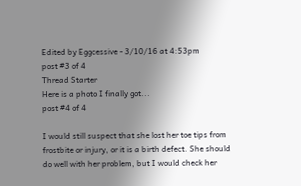Edited by Eggcessive - 3/10/16 at 4:53pm
post #3 of 4
Thread Starter
Here is a photo I finally got...
post #4 of 4

I would still suspect that she lost her toe tips from frostbite or injury, or it is a birth defect. She should do well with her problem, but I would check her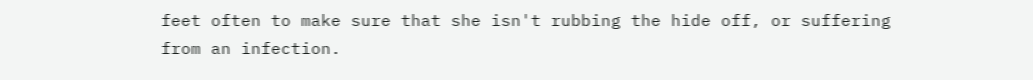feet often to make sure that she isn't rubbing the hide off, or suffering from an infection.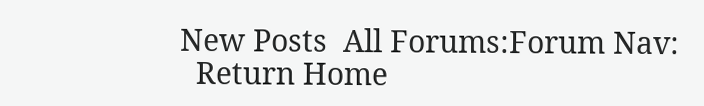New Posts  All Forums:Forum Nav:
  Return Home